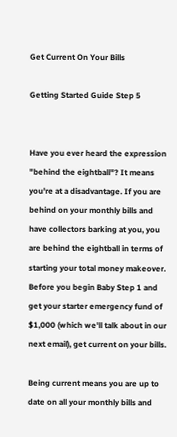Get Current On Your Bills

Getting Started Guide Step 5


Have you ever heard the expression "behind the eightball"? It means you're at a disadvantage. If you are behind on your monthly bills and have collectors barking at you, you are behind the eightball in terms of starting your total money makeover. Before you begin Baby Step 1 and get your starter emergency fund of $1,000 (which we'll talk about in our next email), get current on your bills.

Being current means you are up to date on all your monthly bills and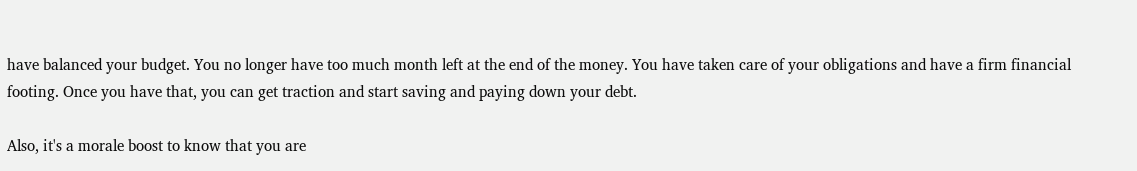have balanced your budget. You no longer have too much month left at the end of the money. You have taken care of your obligations and have a firm financial footing. Once you have that, you can get traction and start saving and paying down your debt.

Also, it's a morale boost to know that you are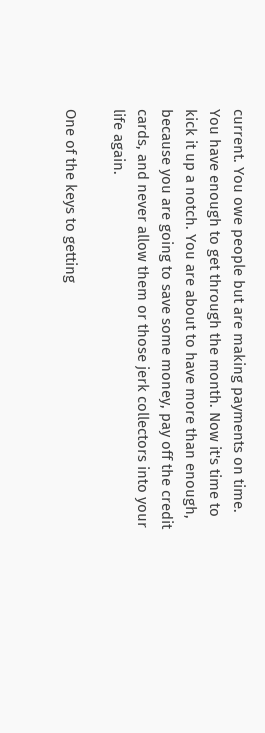current. You owe people but are making payments on time. You have enough to get through the month. Now it's time to kick it up a notch. You are about to have more than enough, because you are going to save some money, pay off the credit cards, and never allow them or those jerk collectors into your life again.

One of the keys to getting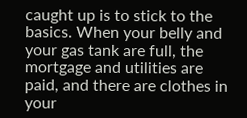caught up is to stick to the basics. When your belly and your gas tank are full, the mortgage and utilities are paid, and there are clothes in your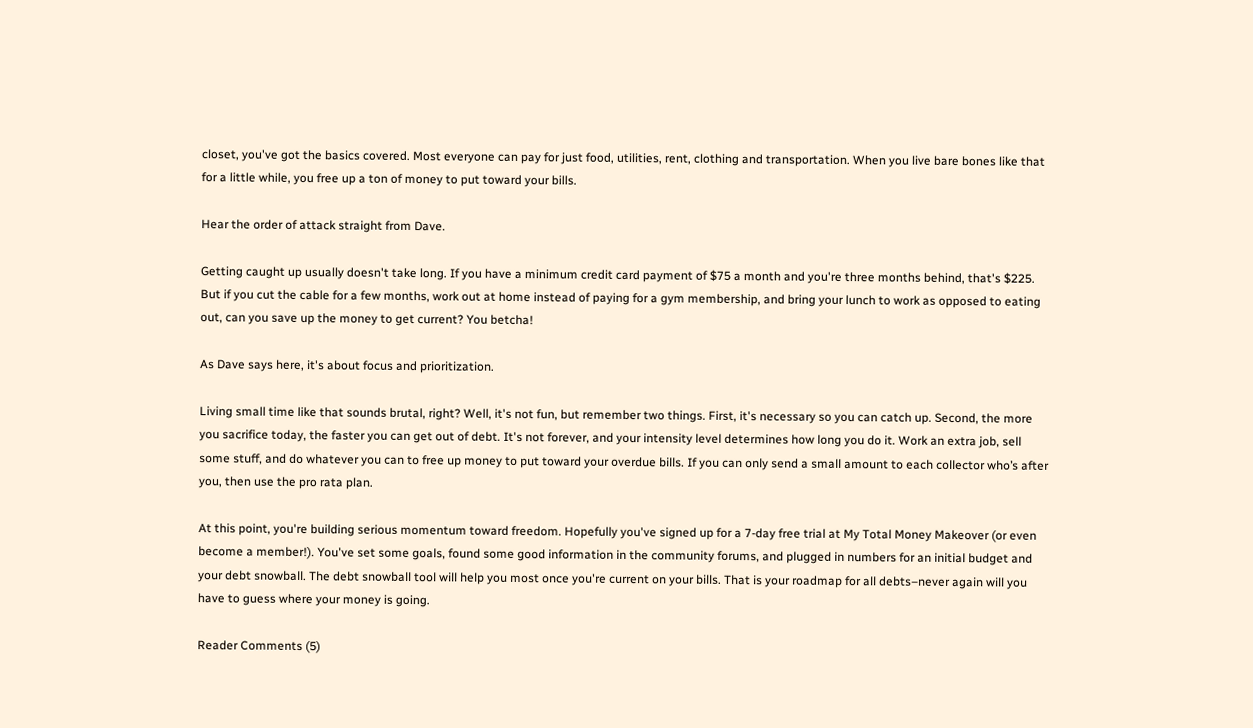closet, you've got the basics covered. Most everyone can pay for just food, utilities, rent, clothing and transportation. When you live bare bones like that for a little while, you free up a ton of money to put toward your bills.

Hear the order of attack straight from Dave.

Getting caught up usually doesn't take long. If you have a minimum credit card payment of $75 a month and you're three months behind, that's $225. But if you cut the cable for a few months, work out at home instead of paying for a gym membership, and bring your lunch to work as opposed to eating out, can you save up the money to get current? You betcha!

As Dave says here, it's about focus and prioritization.

Living small time like that sounds brutal, right? Well, it's not fun, but remember two things. First, it's necessary so you can catch up. Second, the more you sacrifice today, the faster you can get out of debt. It's not forever, and your intensity level determines how long you do it. Work an extra job, sell some stuff, and do whatever you can to free up money to put toward your overdue bills. If you can only send a small amount to each collector who’s after you, then use the pro rata plan.

At this point, you're building serious momentum toward freedom. Hopefully you've signed up for a 7-day free trial at My Total Money Makeover (or even become a member!). You've set some goals, found some good information in the community forums, and plugged in numbers for an initial budget and your debt snowball. The debt snowball tool will help you most once you're current on your bills. That is your roadmap for all debts–never again will you have to guess where your money is going.

Reader Comments (5)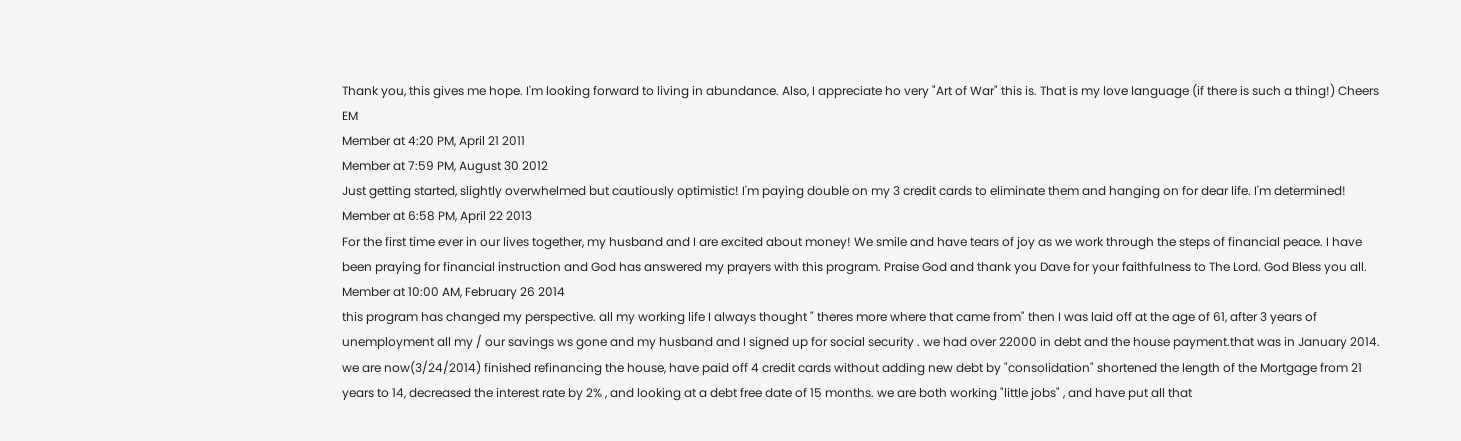Thank you, this gives me hope. I'm looking forward to living in abundance. Also, I appreciate ho very "Art of War" this is. That is my love language (if there is such a thing!) Cheers EM
Member at 4:20 PM, April 21 2011
Member at 7:59 PM, August 30 2012
Just getting started, slightly overwhelmed but cautiously optimistic! I'm paying double on my 3 credit cards to eliminate them and hanging on for dear life. I'm determined!
Member at 6:58 PM, April 22 2013
For the first time ever in our lives together, my husband and I are excited about money! We smile and have tears of joy as we work through the steps of financial peace. I have been praying for financial instruction and God has answered my prayers with this program. Praise God and thank you Dave for your faithfulness to The Lord. God Bless you all.
Member at 10:00 AM, February 26 2014
this program has changed my perspective. all my working life I always thought " theres more where that came from" then I was laid off at the age of 61, after 3 years of unemployment all my / our savings ws gone and my husband and I signed up for social security . we had over 22000 in debt and the house payment.that was in January 2014. we are now(3/24/2014) finished refinancing the house, have paid off 4 credit cards without adding new debt by "consolidation" shortened the length of the Mortgage from 21 years to 14, decreased the interest rate by 2% , and looking at a debt free date of 15 months. we are both working "little jobs" , and have put all that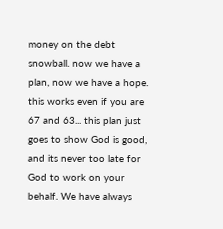money on the debt snowball. now we have a plan, now we have a hope. this works even if you are 67 and 63... this plan just goes to show God is good, and its never too late for God to work on your behalf. We have always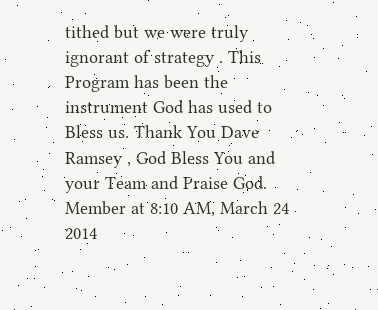tithed but we were truly ignorant of strategy . This Program has been the instrument God has used to Bless us. Thank You Dave Ramsey , God Bless You and your Team and Praise God.
Member at 8:10 AM, March 24 2014